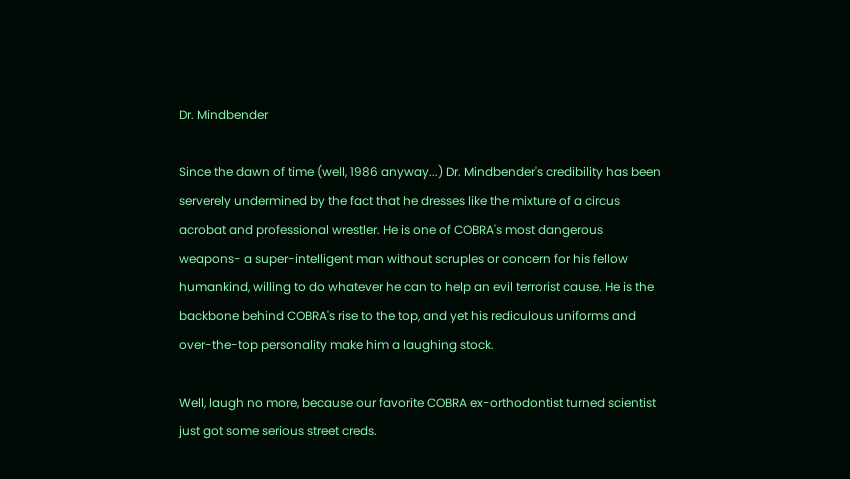Dr. Mindbender

Since the dawn of time (well, 1986 anyway...) Dr. Mindbender's credibility has been serverely undermined by the fact that he dresses like the mixture of a circus acrobat and professional wrestler. He is one of COBRA's most dangerous weapons- a super-intelligent man without scruples or concern for his fellow humankind, willing to do whatever he can to help an evil terrorist cause. He is the backbone behind COBRA's rise to the top, and yet his rediculous uniforms and over-the-top personality make him a laughing stock.

Well, laugh no more, because our favorite COBRA ex-orthodontist turned scientist just got some serious street creds.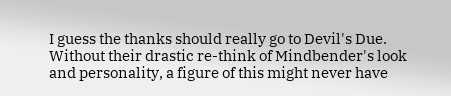I guess the thanks should really go to Devil's Due. Without their drastic re-think of Mindbender's look and personality, a figure of this might never have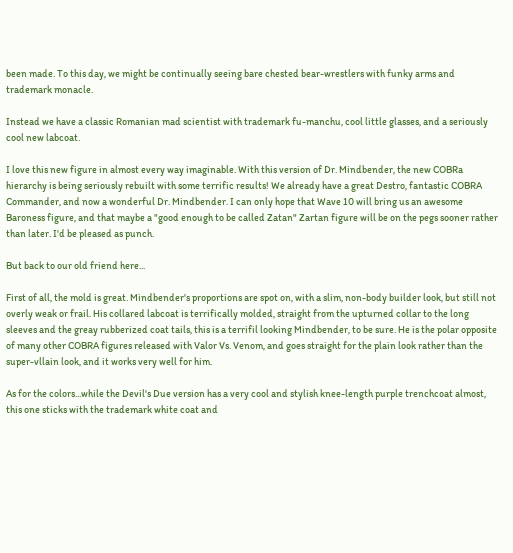been made. To this day, we might be continually seeing bare chested bear-wrestlers with funky arms and trademark monacle.

Instead we have a classic Romanian mad scientist with trademark fu-manchu, cool little glasses, and a seriously cool new labcoat.

I love this new figure in almost every way imaginable. With this version of Dr. Mindbender, the new COBRa hierarchy is being seriously rebuilt with some terrific results! We already have a great Destro, fantastic COBRA Commander, and now a wonderful Dr. Mindbender. I can only hope that Wave 10 will bring us an awesome Baroness figure, and that maybe a "good enough to be called Zatan" Zartan figure will be on the pegs sooner rather than later. I'd be pleased as punch.

But back to our old friend here...

First of all, the mold is great. Mindbender's proportions are spot on, with a slim, non-body builder look, but still not overly weak or frail. His collared labcoat is terrifically molded, straight from the upturned collar to the long sleeves and the greay rubberized coat tails, this is a terrifil looking Mindbender, to be sure. He is the polar opposite of many other COBRA figures released with Valor Vs. Venom, and goes straight for the plain look rather than the super-vllain look, and it works very well for him.

As for the colors...while the Devil's Due version has a very cool and stylish knee-length purple trenchcoat almost, this one sticks with the trademark white coat and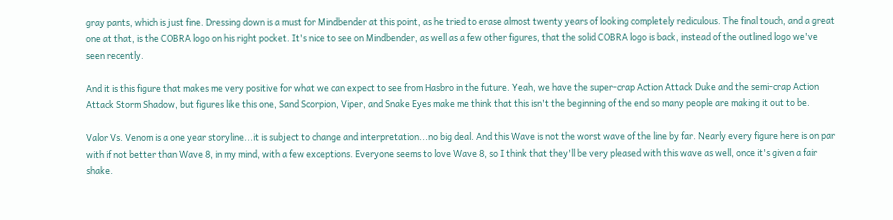gray pants, which is just fine. Dressing down is a must for Mindbender at this point, as he tried to erase almost twenty years of looking completely rediculous. The final touch, and a great one at that, is the COBRA logo on his right pocket. It's nice to see on Mindbender, as well as a few other figures, that the solid COBRA logo is back, instead of the outlined logo we've seen recently.

And it is this figure that makes me very positive for what we can expect to see from Hasbro in the future. Yeah, we have the super-crap Action Attack Duke and the semi-crap Action Attack Storm Shadow, but figures like this one, Sand Scorpion, Viper, and Snake Eyes make me think that this isn't the beginning of the end so many people are making it out to be.

Valor Vs. Venom is a one year storyline...it is subject to change and interpretation...no big deal. And this Wave is not the worst wave of the line by far. Nearly every figure here is on par with if not better than Wave 8, in my mind, with a few exceptions. Everyone seems to love Wave 8, so I think that they'll be very pleased with this wave as well, once it's given a fair shake.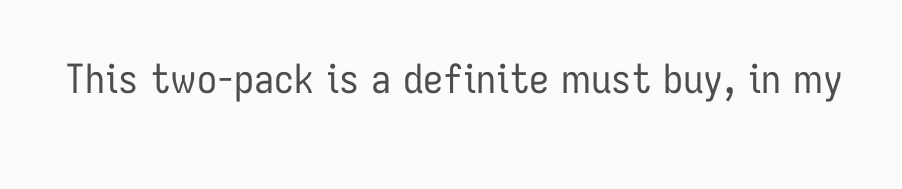This two-pack is a definite must buy, in my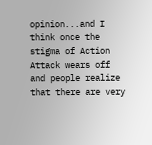opinion...and I think once the stigma of Action Attack wears off and people realize that there are very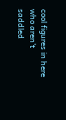cool figures in here who aren't saddled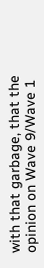with that garbage, that the opinion on Wave 9/Wave 1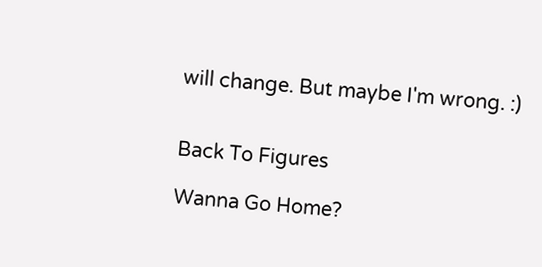will change. But maybe I'm wrong. :)


Back To Figures

Wanna Go Home?